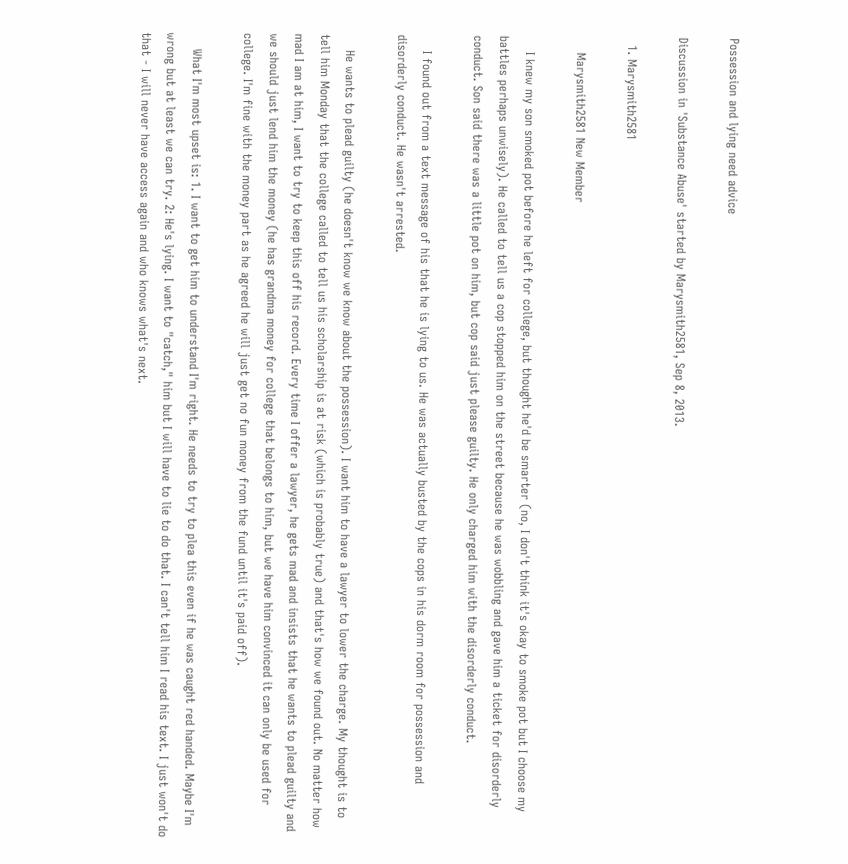Possession and lying need advice

Discussion in 'Substance Abuse' started by Marysmith2581, Sep 8, 2013.

  1. Marysmith2581

    Marysmith2581 New Member

    I knew my son smoked pot before he left for college, but thought he'd be smarter (no, I don't think it's okay to smoke pot but I choose my battles perhaps unwisely). He called to tell us a cop stopped him on the street because he was wobbling and gave him a ticket for disorderly conduct. Son said there was a little pot on him, but cop said just please guilty. He only charged him with the disorderly conduct.

    I found out from a text message of his that he is lying to us. He was actually busted by the cops in his dorm room for possession and disorderly conduct. He wasn't arrested.

    He wants to plead guilty (he doesn't know we know about the possession). I want him to have a lawyer to lower the charge. My thought is to tell him Monday that the college called to tell us his scholarship is at risk (which is probably true) and that's how we found out. No matter how mad I am at him, I want to try to keep this off his record. Every time I offer a lawyer, he gets mad and insists that he wants to plead guilty and we should just lend him the money (he has grandma money for college that belongs to him, but we have him convinced it can only be used for college. I'm fine with the money part as he agreed he will just get no fun money from the fund until it's paid off).

    What I'm most upset is: 1. I want to get him to understand I'm right. He needs to try to plea this even if he was caught red handed. Maybe I'm wrong but at least we can try. 2: He's lying. I want to "catch," him but I will have to lie to do that. I can't tell him I read his text. I just won't do that - I will never have access again and who knows what's next.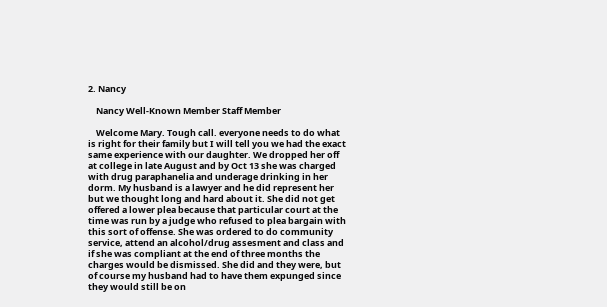2. Nancy

    Nancy Well-Known Member Staff Member

    Welcome Mary. Tough call. everyone needs to do what is right for their family but I will tell you we had the exact same experience with our daughter. We dropped her off at college in late August and by Oct 13 she was charged with drug paraphanelia and underage drinking in her dorm. My husband is a lawyer and he did represent her but we thought long and hard about it. She did not get offered a lower plea because that particular court at the time was run by a judge who refused to plea bargain with this sort of offense. She was ordered to do community service, attend an alcohol/drug assesment and class and if she was compliant at the end of three months the charges would be dismissed. She did and they were, but of course my husband had to have them expunged since they would still be on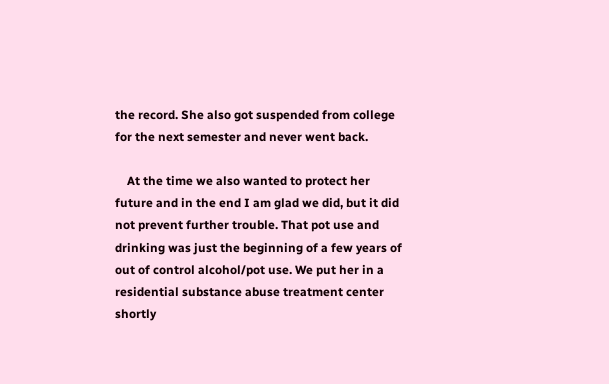the record. She also got suspended from college for the next semester and never went back.

    At the time we also wanted to protect her future and in the end I am glad we did, but it did not prevent further trouble. That pot use and drinking was just the beginning of a few years of out of control alcohol/pot use. We put her in a residential substance abuse treatment center shortly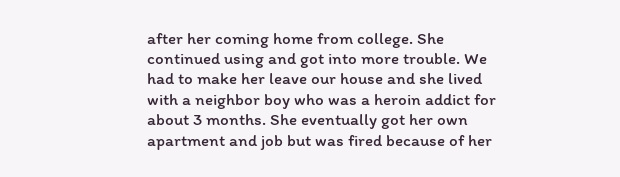after her coming home from college. She continued using and got into more trouble. We had to make her leave our house and she lived with a neighbor boy who was a heroin addict for about 3 months. She eventually got her own apartment and job but was fired because of her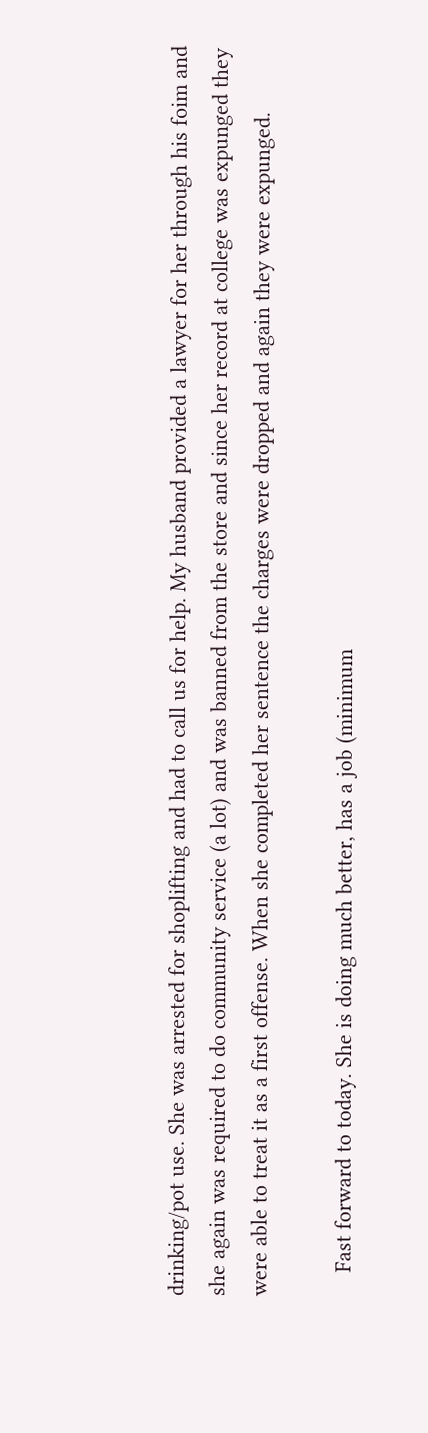drinking/pot use. She was arrested for shoplifting and had to call us for help. My husband provided a lawyer for her through his foim and she again was required to do community service (a lot) and was banned from the store and since her record at college was expunged they were able to treat it as a first offense. When she completed her sentence the charges were dropped and again they were expunged.

    Fast forward to today. She is doing much better, has a job (minimum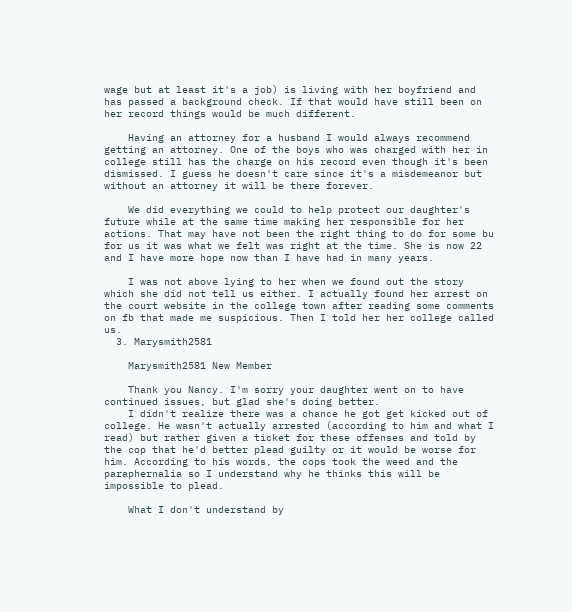wage but at least it's a job) is living with her boyfriend and has passed a background check. If that would have still been on her record things would be much different.

    Having an attorney for a husband I would always recommend getting an attorney. One of the boys who was charged with her in college still has the charge on his record even though it's been dismissed. I guess he doesn't care since it's a misdemeanor but without an attorney it will be there forever.

    We did everything we could to help protect our daughter's future while at the same time making her responsible for her actions. That may have not been the right thing to do for some bu for us it was what we felt was right at the time. She is now 22 and I have more hope now than I have had in many years.

    I was not above lying to her when we found out the story which she did not tell us either. I actually found her arrest on the court website in the college town after reading some comments on fb that made me suspicious. Then I told her her college called us.
  3. Marysmith2581

    Marysmith2581 New Member

    Thank you Nancy. I'm sorry your daughter went on to have continued issues, but glad she's doing better.
    I didn't realize there was a chance he got get kicked out of college. He wasn't actually arrested (according to him and what I read) but rather given a ticket for these offenses and told by the cop that he'd better plead guilty or it would be worse for him. According to his words, the cops took the weed and the paraphernalia so I understand why he thinks this will be impossible to plead.

    What I don't understand by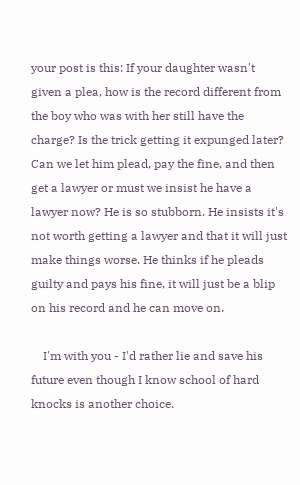your post is this: If your daughter wasn't given a plea, how is the record different from the boy who was with her still have the charge? Is the trick getting it expunged later? Can we let him plead, pay the fine, and then get a lawyer or must we insist he have a lawyer now? He is so stubborn. He insists it's not worth getting a lawyer and that it will just make things worse. He thinks if he pleads guilty and pays his fine, it will just be a blip on his record and he can move on.

    I'm with you - I'd rather lie and save his future even though I know school of hard knocks is another choice.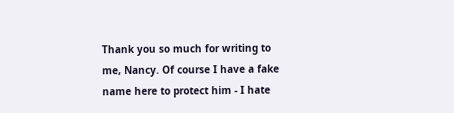Thank you so much for writing to me, Nancy. Of course I have a fake name here to protect him - I hate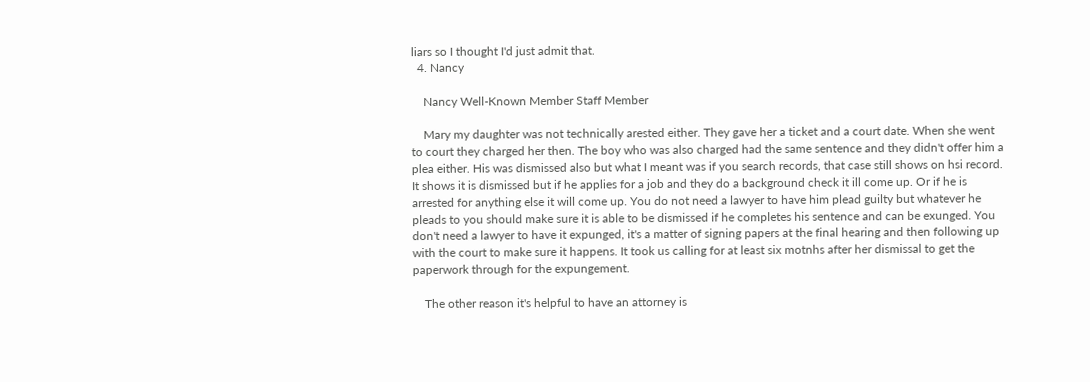liars so I thought I'd just admit that.
  4. Nancy

    Nancy Well-Known Member Staff Member

    Mary my daughter was not technically arested either. They gave her a ticket and a court date. When she went to court they charged her then. The boy who was also charged had the same sentence and they didn't offer him a plea either. His was dismissed also but what I meant was if you search records, that case still shows on hsi record. It shows it is dismissed but if he applies for a job and they do a background check it ill come up. Or if he is arrested for anything else it will come up. You do not need a lawyer to have him plead guilty but whatever he pleads to you should make sure it is able to be dismissed if he completes his sentence and can be exunged. You don't need a lawyer to have it expunged, it's a matter of signing papers at the final hearing and then following up with the court to make sure it happens. It took us calling for at least six motnhs after her dismissal to get the paperwork through for the expungement.

    The other reason it's helpful to have an attorney is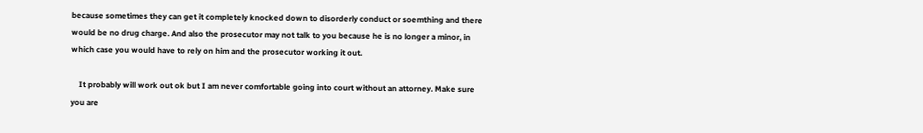because sometimes they can get it completely knocked down to disorderly conduct or soemthing and there would be no drug charge. And also the prosecutor may not talk to you because he is no longer a minor, in which case you would have to rely on him and the prosecutor working it out.

    It probably will work out ok but I am never comfortable going into court without an attorney. Make sure you are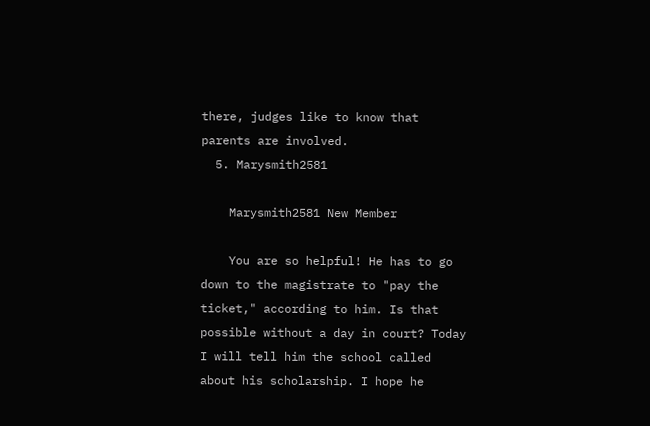there, judges like to know that parents are involved.
  5. Marysmith2581

    Marysmith2581 New Member

    You are so helpful! He has to go down to the magistrate to "pay the ticket," according to him. Is that possible without a day in court? Today I will tell him the school called about his scholarship. I hope he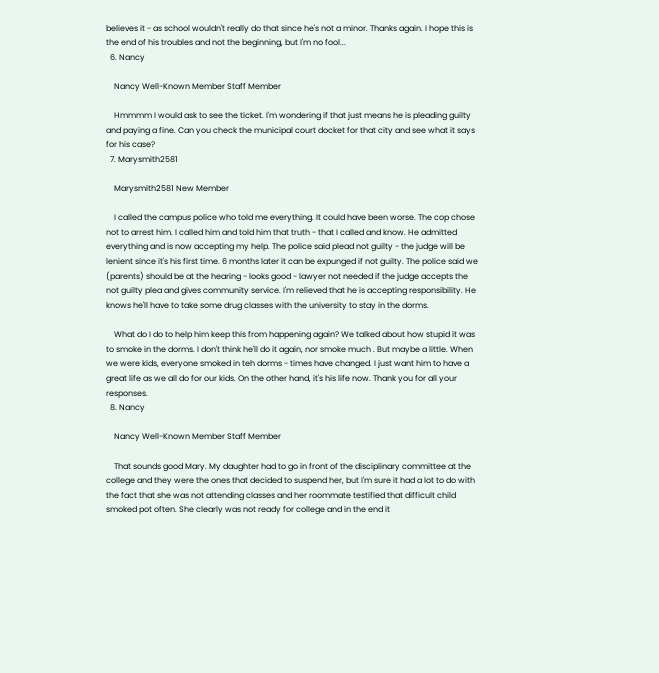believes it - as school wouldn't really do that since he's not a minor. Thanks again. I hope this is the end of his troubles and not the beginning, but I'm no fool...
  6. Nancy

    Nancy Well-Known Member Staff Member

    Hmmmm I would ask to see the ticket. I'm wondering if that just means he is pleading guilty and paying a fine. Can you check the municipal court docket for that city and see what it says for his case?
  7. Marysmith2581

    Marysmith2581 New Member

    I called the campus police who told me everything. It could have been worse. The cop chose not to arrest him. I called him and told him that truth - that I called and know. He admitted everything and is now accepting my help. The police said plead not guilty - the judge will be lenient since it's his first time. 6 months later it can be expunged if not guilty. The police said we (parents) should be at the hearing - looks good - lawyer not needed if the judge accepts the not guilty plea and gives community service. I'm relieved that he is accepting responsibility. He knows he'll have to take some drug classes with the university to stay in the dorms.

    What do I do to help him keep this from happening again? We talked about how stupid it was to smoke in the dorms. I don't think he'll do it again, nor smoke much . But maybe a little. When we were kids, everyone smoked in teh dorms - times have changed. I just want him to have a great life as we all do for our kids. On the other hand, it's his life now. Thank you for all your responses.
  8. Nancy

    Nancy Well-Known Member Staff Member

    That sounds good Mary. My daughter had to go in front of the disciplinary committee at the college and they were the ones that decided to suspend her, but I'm sure it had a lot to do with the fact that she was not attending classes and her roommate testified that difficult child smoked pot often. She clearly was not ready for college and in the end it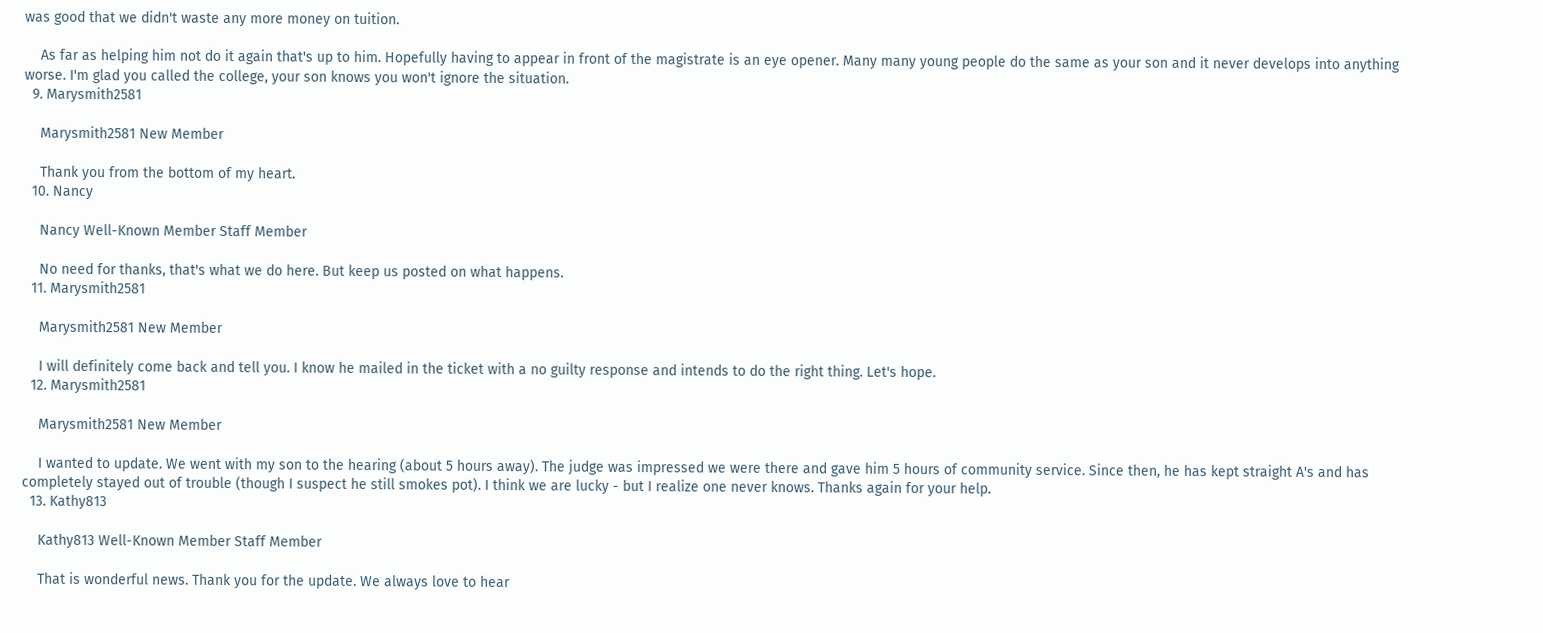was good that we didn't waste any more money on tuition.

    As far as helping him not do it again that's up to him. Hopefully having to appear in front of the magistrate is an eye opener. Many many young people do the same as your son and it never develops into anything worse. I'm glad you called the college, your son knows you won't ignore the situation.
  9. Marysmith2581

    Marysmith2581 New Member

    Thank you from the bottom of my heart.
  10. Nancy

    Nancy Well-Known Member Staff Member

    No need for thanks, that's what we do here. But keep us posted on what happens.
  11. Marysmith2581

    Marysmith2581 New Member

    I will definitely come back and tell you. I know he mailed in the ticket with a no guilty response and intends to do the right thing. Let's hope.
  12. Marysmith2581

    Marysmith2581 New Member

    I wanted to update. We went with my son to the hearing (about 5 hours away). The judge was impressed we were there and gave him 5 hours of community service. Since then, he has kept straight A's and has completely stayed out of trouble (though I suspect he still smokes pot). I think we are lucky - but I realize one never knows. Thanks again for your help.
  13. Kathy813

    Kathy813 Well-Known Member Staff Member

    That is wonderful news. Thank you for the update. We always love to hear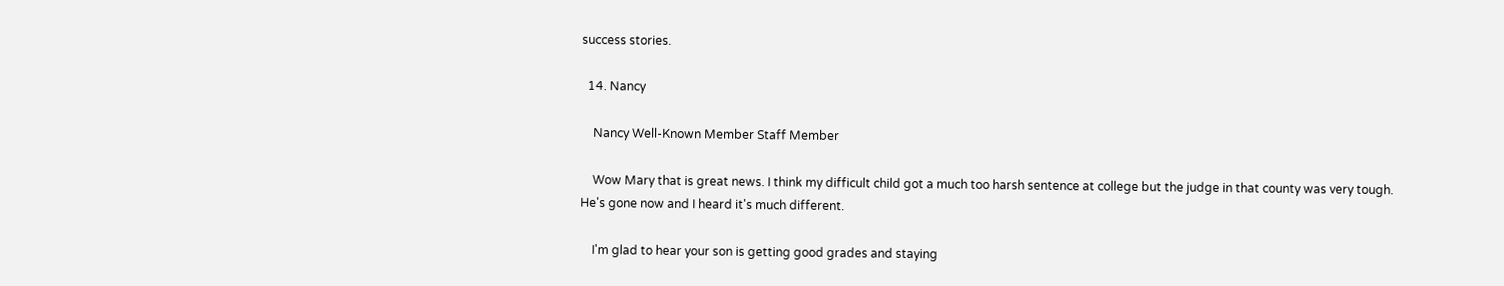success stories.

  14. Nancy

    Nancy Well-Known Member Staff Member

    Wow Mary that is great news. I think my difficult child got a much too harsh sentence at college but the judge in that county was very tough. He's gone now and I heard it's much different.

    I'm glad to hear your son is getting good grades and staying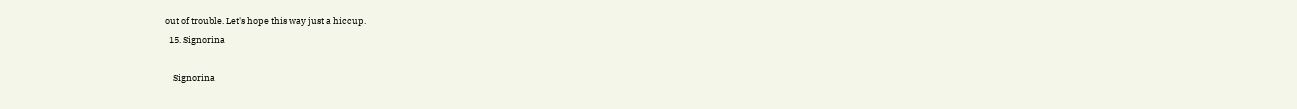out of trouble. Let's hope this way just a hiccup.
  15. Signorina

    Signorina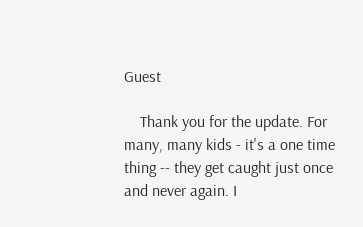Guest

    Thank you for the update. For many, many kids - it's a one time thing -- they get caught just once and never again. I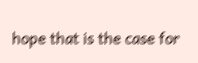hope that is the case for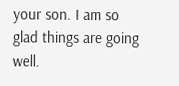your son. I am so glad things are going well.